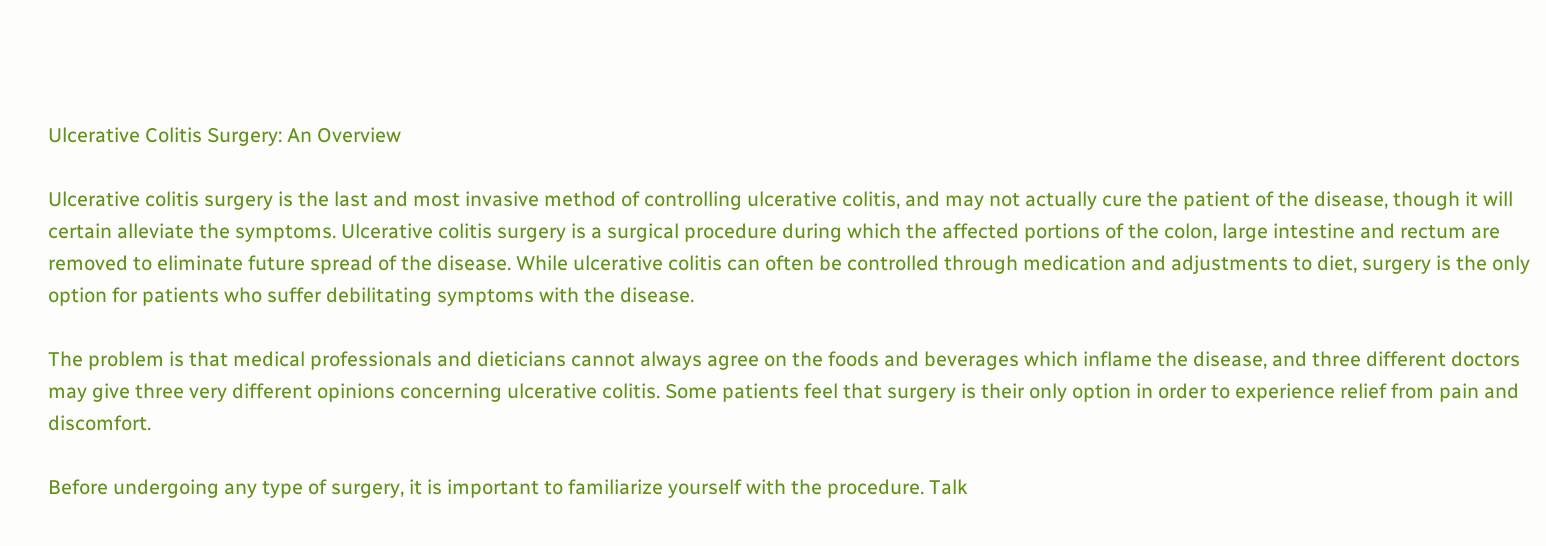Ulcerative Colitis Surgery: An Overview

Ulcerative colitis surgery is the last and most invasive method of controlling ulcerative colitis, and may not actually cure the patient of the disease, though it will certain alleviate the symptoms. Ulcerative colitis surgery is a surgical procedure during which the affected portions of the colon, large intestine and rectum are removed to eliminate future spread of the disease. While ulcerative colitis can often be controlled through medication and adjustments to diet, surgery is the only option for patients who suffer debilitating symptoms with the disease.

The problem is that medical professionals and dieticians cannot always agree on the foods and beverages which inflame the disease, and three different doctors may give three very different opinions concerning ulcerative colitis. Some patients feel that surgery is their only option in order to experience relief from pain and discomfort.

Before undergoing any type of surgery, it is important to familiarize yourself with the procedure. Talk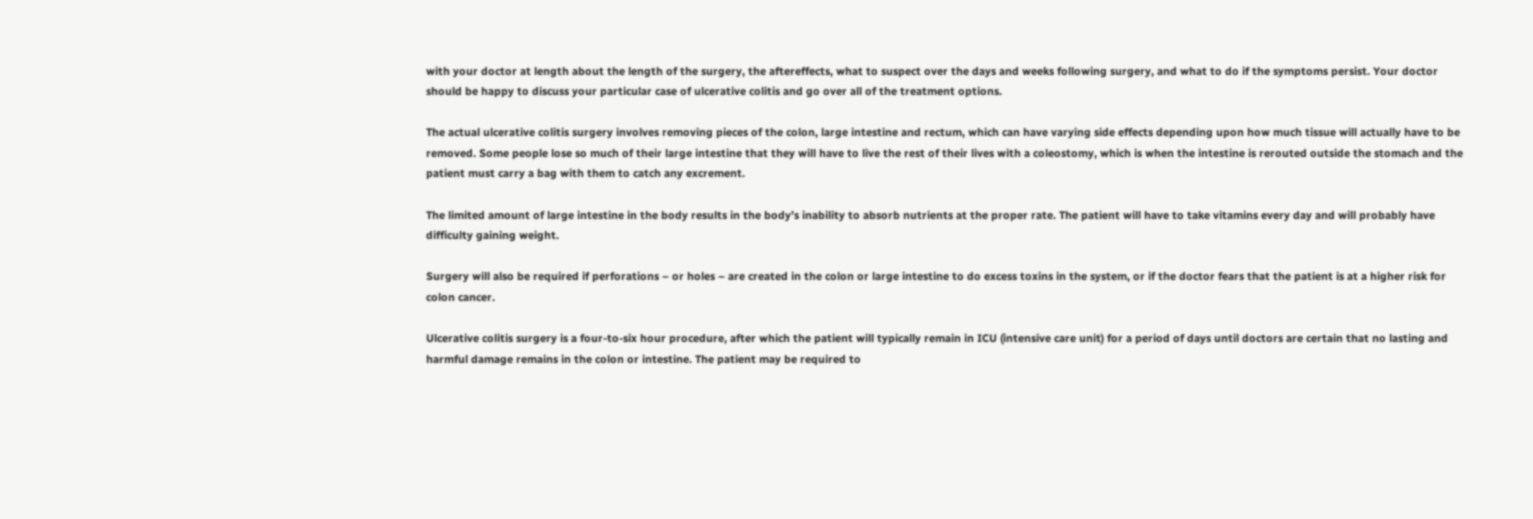with your doctor at length about the length of the surgery, the aftereffects, what to suspect over the days and weeks following surgery, and what to do if the symptoms persist. Your doctor should be happy to discuss your particular case of ulcerative colitis and go over all of the treatment options.

The actual ulcerative colitis surgery involves removing pieces of the colon, large intestine and rectum, which can have varying side effects depending upon how much tissue will actually have to be removed. Some people lose so much of their large intestine that they will have to live the rest of their lives with a coleostomy, which is when the intestine is rerouted outside the stomach and the patient must carry a bag with them to catch any excrement.

The limited amount of large intestine in the body results in the body’s inability to absorb nutrients at the proper rate. The patient will have to take vitamins every day and will probably have difficulty gaining weight.

Surgery will also be required if perforations – or holes – are created in the colon or large intestine to do excess toxins in the system, or if the doctor fears that the patient is at a higher risk for colon cancer.

Ulcerative colitis surgery is a four-to-six hour procedure, after which the patient will typically remain in ICU (intensive care unit) for a period of days until doctors are certain that no lasting and harmful damage remains in the colon or intestine. The patient may be required to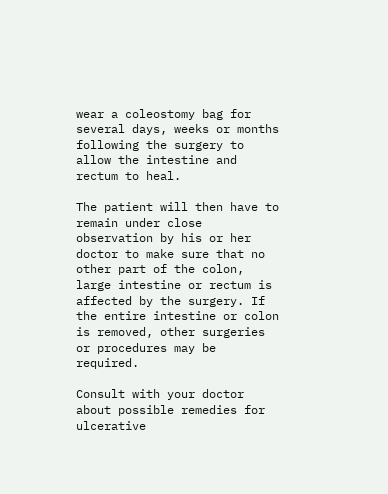wear a coleostomy bag for several days, weeks or months following the surgery to allow the intestine and rectum to heal.

The patient will then have to remain under close observation by his or her doctor to make sure that no other part of the colon, large intestine or rectum is affected by the surgery. If the entire intestine or colon is removed, other surgeries or procedures may be required.

Consult with your doctor about possible remedies for ulcerative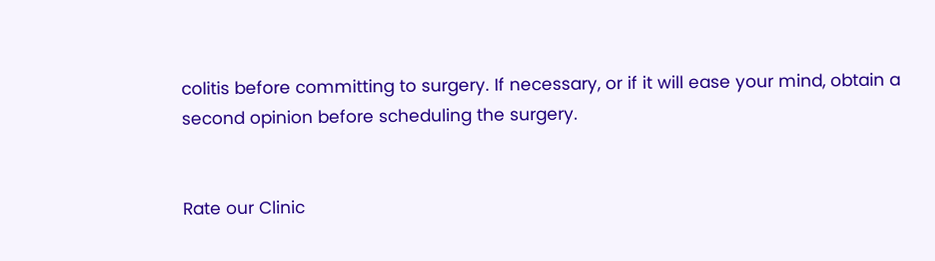colitis before committing to surgery. If necessary, or if it will ease your mind, obtain a second opinion before scheduling the surgery.


Rate our Clinic